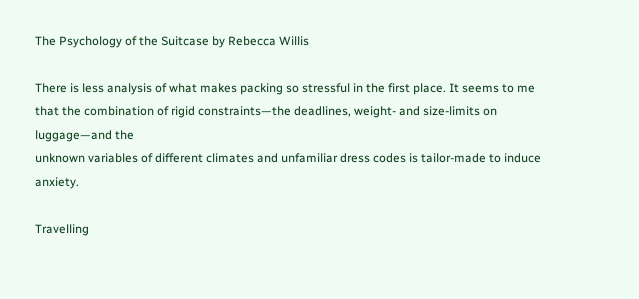The Psychology of the Suitcase by Rebecca Willis

There is less analysis of what makes packing so stressful in the first place. It seems to me that the combination of rigid constraints—the deadlines, weight- and size-limits on luggage—and the
unknown variables of different climates and unfamiliar dress codes is tailor-made to induce anxiety.

Travelling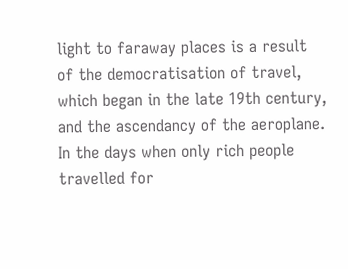light to faraway places is a result of the democratisation of travel, which began in the late 19th century, and the ascendancy of the aeroplane. In the days when only rich people travelled for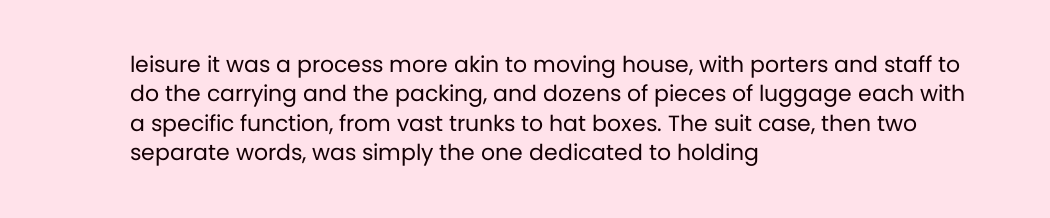leisure it was a process more akin to moving house, with porters and staff to do the carrying and the packing, and dozens of pieces of luggage each with a specific function, from vast trunks to hat boxes. The suit case, then two separate words, was simply the one dedicated to holding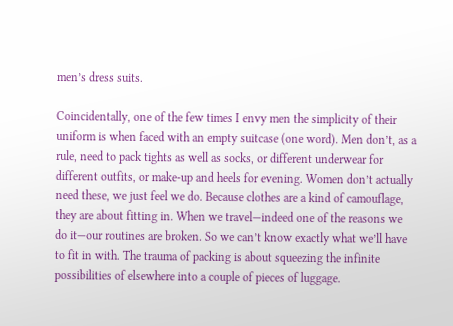men’s dress suits.

Coincidentally, one of the few times I envy men the simplicity of their uniform is when faced with an empty suitcase (one word). Men don’t, as a rule, need to pack tights as well as socks, or different underwear for different outfits, or make-up and heels for evening. Women don’t actually need these, we just feel we do. Because clothes are a kind of camouflage, they are about fitting in. When we travel—indeed one of the reasons we do it—our routines are broken. So we can’t know exactly what we’ll have to fit in with. The trauma of packing is about squeezing the infinite possibilities of elsewhere into a couple of pieces of luggage.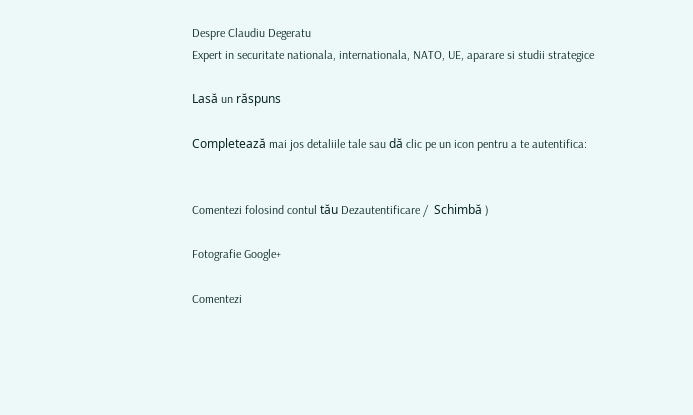Despre Claudiu Degeratu
Expert in securitate nationala, internationala, NATO, UE, aparare si studii strategice

Lasă un răspuns

Completează mai jos detaliile tale sau dă clic pe un icon pentru a te autentifica:


Comentezi folosind contul tău Dezautentificare /  Schimbă )

Fotografie Google+

Comentezi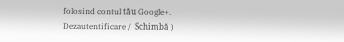folosind contul tău Google+. Dezautentificare /  Schimbă )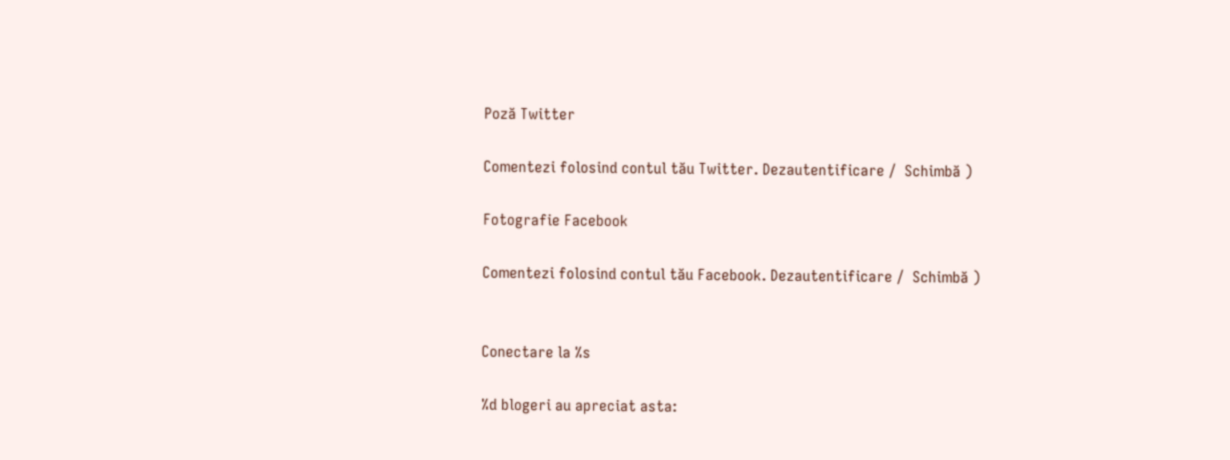Poză Twitter

Comentezi folosind contul tău Twitter. Dezautentificare /  Schimbă )

Fotografie Facebook

Comentezi folosind contul tău Facebook. Dezautentificare /  Schimbă )


Conectare la %s

%d blogeri au apreciat asta: